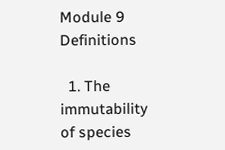Module 9 Definitions

  1. The immutability of species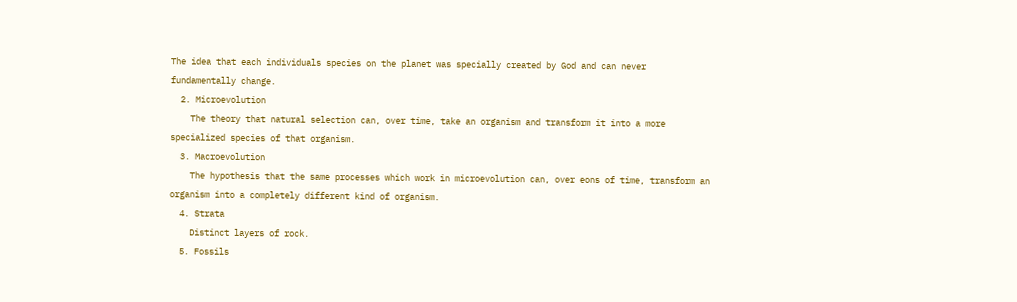The idea that each individuals species on the planet was specially created by God and can never fundamentally change.
  2. Microevolution
    The theory that natural selection can, over time, take an organism and transform it into a more specialized species of that organism.
  3. Macroevolution
    The hypothesis that the same processes which work in microevolution can, over eons of time, transform an organism into a completely different kind of organism.
  4. Strata
    Distinct layers of rock.
  5. Fossils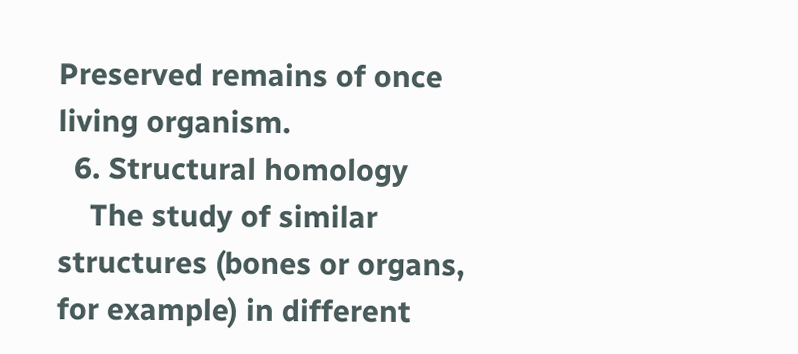Preserved remains of once living organism.
  6. Structural homology
    The study of similar structures (bones or organs, for example) in different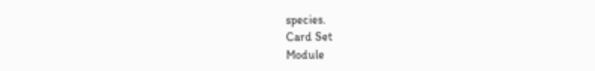species.
Card Set
Module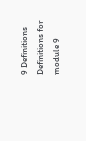9 Definitions
Definitions for module 9